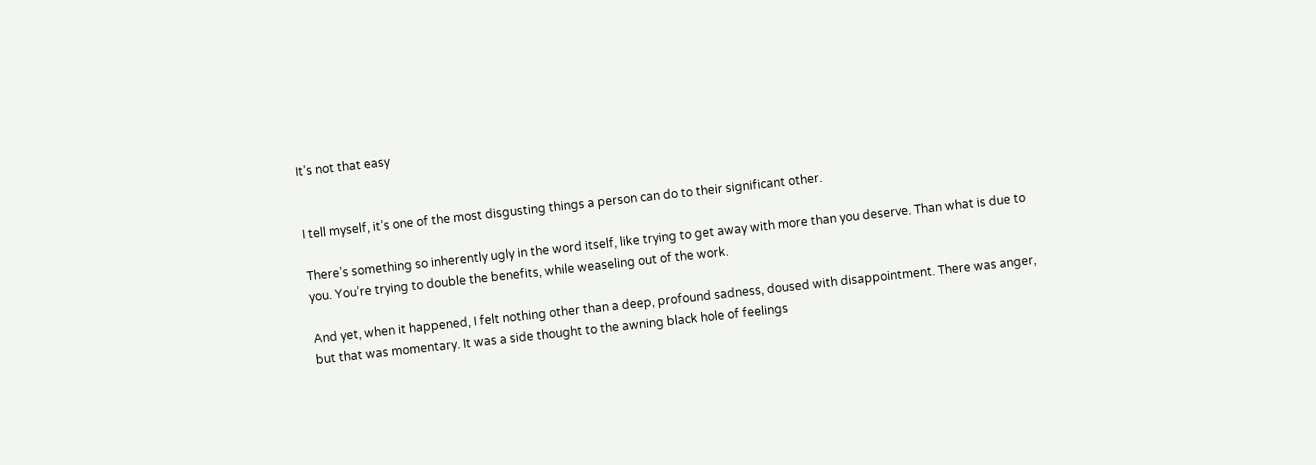It’s not that easy


I tell myself, it’s one of the most disgusting things a person can do to their significant other.

There’s something so inherently ugly in the word itself, like trying to get away with more than you deserve. Than what is due to you. You’re trying to double the benefits, while weaseling out of the work.

And yet, when it happened, I felt nothing other than a deep, profound sadness, doused with disappointment. There was anger, but that was momentary. It was a side thought to the awning black hole of feelings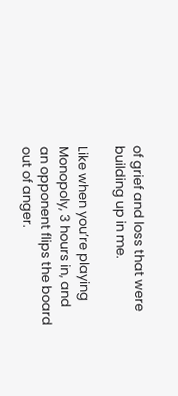of grief and loss that were building up in me.

Like when you’re playing Monopoly, 3 hours in, and an opponent flips the board out of anger.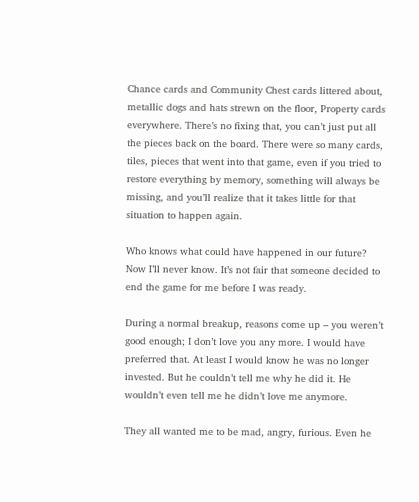Chance cards and Community Chest cards littered about, metallic dogs and hats strewn on the floor, Property cards everywhere. There’s no fixing that, you can’t just put all the pieces back on the board. There were so many cards, tiles, pieces that went into that game, even if you tried to restore everything by memory, something will always be missing, and you’ll realize that it takes little for that situation to happen again.

Who knows what could have happened in our future? Now I’ll never know. It’s not fair that someone decided to end the game for me before I was ready.

During a normal breakup, reasons come up – you weren’t good enough; I don’t love you any more. I would have preferred that. At least I would know he was no longer invested. But he couldn’t tell me why he did it. He wouldn’t even tell me he didn’t love me anymore.

They all wanted me to be mad, angry, furious. Even he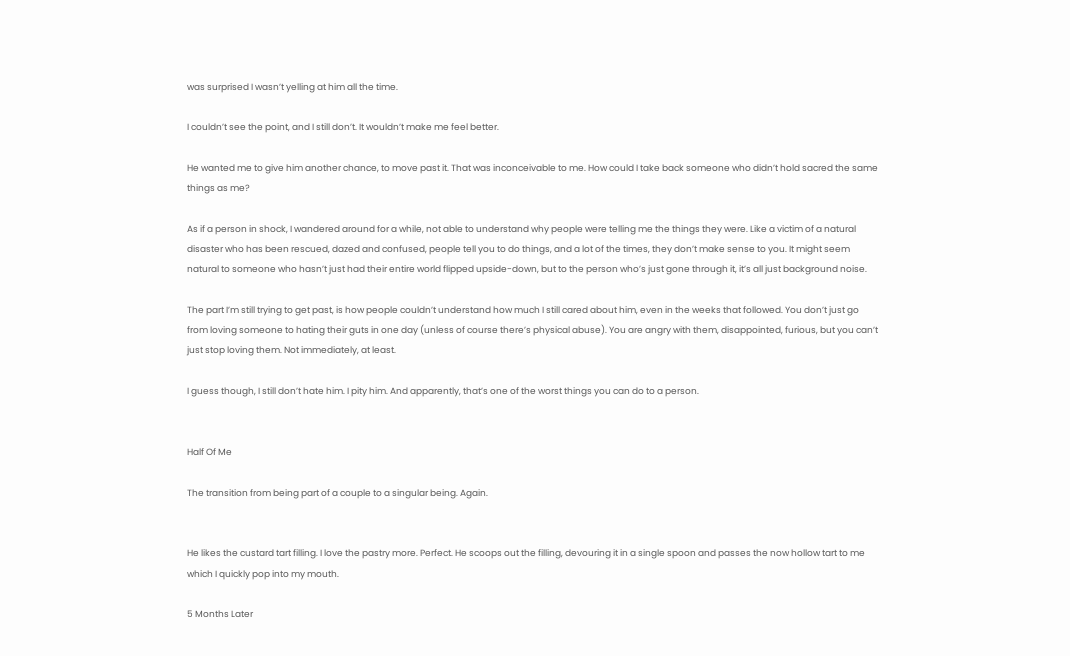was surprised I wasn’t yelling at him all the time.

I couldn’t see the point, and I still don’t. It wouldn’t make me feel better.

He wanted me to give him another chance, to move past it. That was inconceivable to me. How could I take back someone who didn’t hold sacred the same things as me?

As if a person in shock, I wandered around for a while, not able to understand why people were telling me the things they were. Like a victim of a natural disaster who has been rescued, dazed and confused, people tell you to do things, and a lot of the times, they don’t make sense to you. It might seem natural to someone who hasn’t just had their entire world flipped upside-down, but to the person who’s just gone through it, it’s all just background noise.

The part I’m still trying to get past, is how people couldn’t understand how much I still cared about him, even in the weeks that followed. You don’t just go from loving someone to hating their guts in one day (unless of course there’s physical abuse). You are angry with them, disappointed, furious, but you can’t just stop loving them. Not immediately, at least.

I guess though, I still don’t hate him. I pity him. And apparently, that’s one of the worst things you can do to a person.


Half Of Me

The transition from being part of a couple to a singular being. Again.


He likes the custard tart filling. I love the pastry more. Perfect. He scoops out the filling, devouring it in a single spoon and passes the now hollow tart to me which I quickly pop into my mouth.

5 Months Later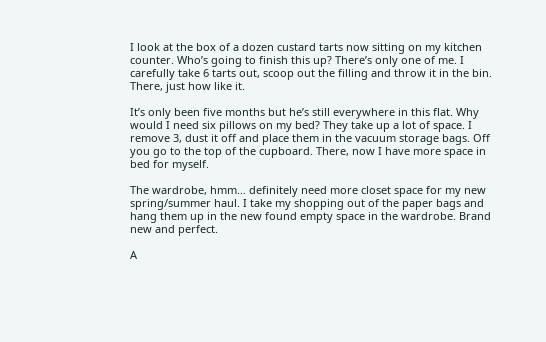I look at the box of a dozen custard tarts now sitting on my kitchen counter. Who’s going to finish this up? There’s only one of me. I carefully take 6 tarts out, scoop out the filling and throw it in the bin. There, just how like it.

It’s only been five months but he’s still everywhere in this flat. Why would I need six pillows on my bed? They take up a lot of space. I remove 3, dust it off and place them in the vacuum storage bags. Off you go to the top of the cupboard. There, now I have more space in bed for myself.

The wardrobe, hmm… definitely need more closet space for my new spring/summer haul. I take my shopping out of the paper bags and hang them up in the new found empty space in the wardrobe. Brand new and perfect.

A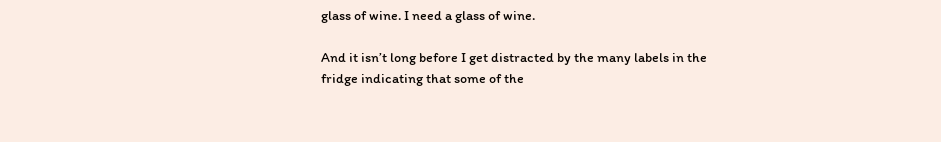glass of wine. I need a glass of wine.

And it isn’t long before I get distracted by the many labels in the fridge indicating that some of the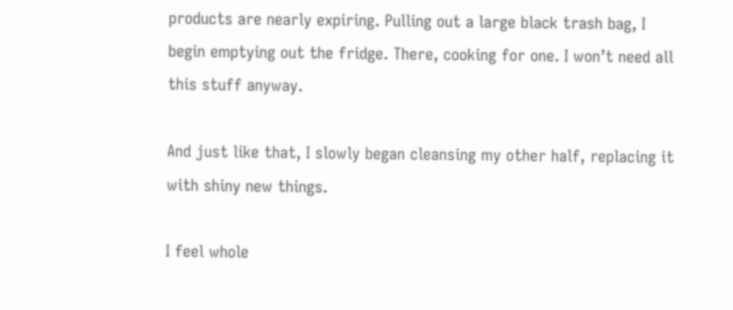products are nearly expiring. Pulling out a large black trash bag, I begin emptying out the fridge. There, cooking for one. I won’t need all this stuff anyway.

And just like that, I slowly began cleansing my other half, replacing it with shiny new things.

I feel whole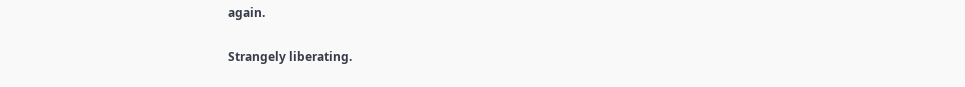again.

Strangely liberating.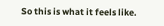So this is what it feels like.